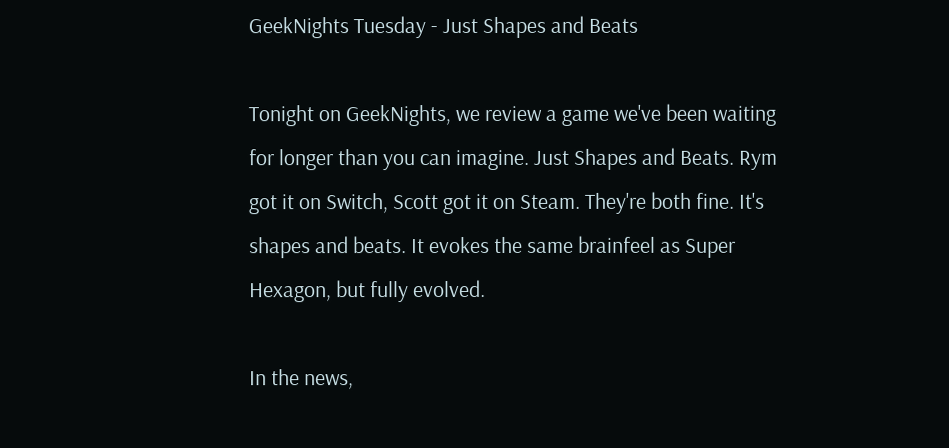GeekNights Tuesday - Just Shapes and Beats

Tonight on GeekNights, we review a game we've been waiting for longer than you can imagine. Just Shapes and Beats. Rym got it on Switch, Scott got it on Steam. They're both fine. It's shapes and beats. It evokes the same brainfeel as Super Hexagon, but fully evolved.

In the news,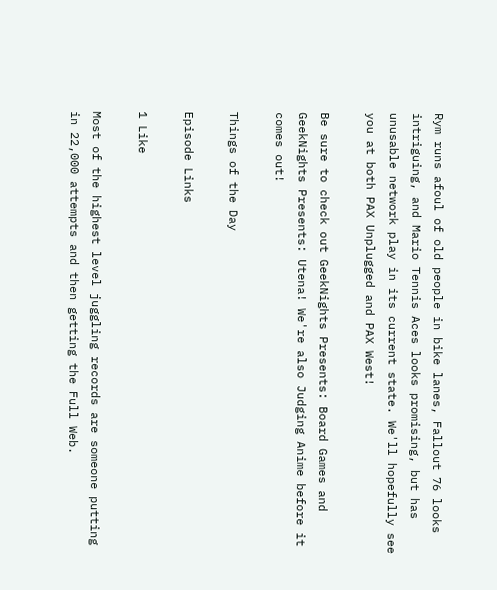Rym runs afoul of old people in bike lanes, Fallout 76 looks intriguing, and Mario Tennis Aces looks promising, but has unusable network play in its current state. We'll hopefully see you at both PAX Unplugged and PAX West!

Be sure to check out GeekNights Presents: Board Games and GeekNights Presents: Utena! We're also Judging Anime before it comes out!

Things of the Day

Episode Links

1 Like

Most of the highest level juggling records are someone putting in 22,000 attempts and then getting the Full Web.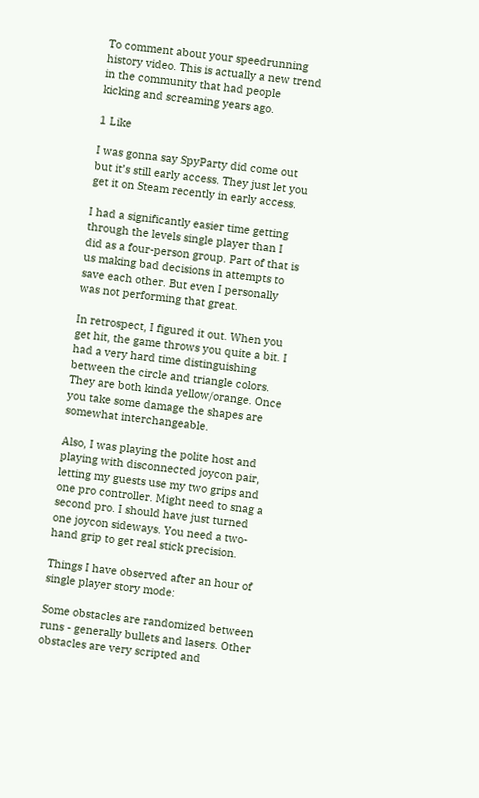To comment about your speedrunning history video. This is actually a new trend in the community that had people kicking and screaming years ago.

1 Like

I was gonna say SpyParty did come out but it’s still early access. They just let you get it on Steam recently in early access.

I had a significantly easier time getting through the levels single player than I did as a four-person group. Part of that is us making bad decisions in attempts to save each other. But even I personally was not performing that great.

In retrospect, I figured it out. When you get hit, the game throws you quite a bit. I had a very hard time distinguishing between the circle and triangle colors. They are both kinda yellow/orange. Once you take some damage the shapes are somewhat interchangeable.

Also, I was playing the polite host and playing with disconnected joycon pair, letting my guests use my two grips and one pro controller. Might need to snag a second pro. I should have just turned one joycon sideways. You need a two-hand grip to get real stick precision.

Things I have observed after an hour of single player story mode:

Some obstacles are randomized between runs - generally bullets and lasers. Other obstacles are very scripted and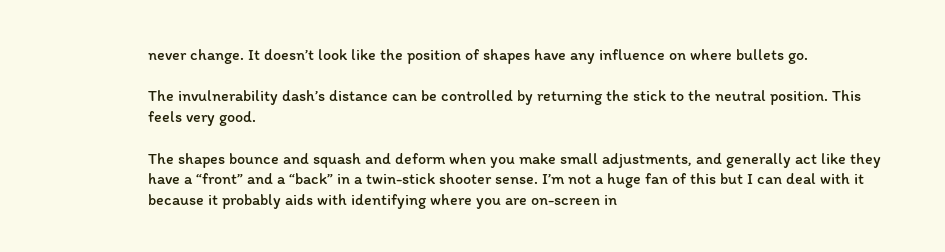never change. It doesn’t look like the position of shapes have any influence on where bullets go.

The invulnerability dash’s distance can be controlled by returning the stick to the neutral position. This feels very good.

The shapes bounce and squash and deform when you make small adjustments, and generally act like they have a “front” and a “back” in a twin-stick shooter sense. I’m not a huge fan of this but I can deal with it because it probably aids with identifying where you are on-screen in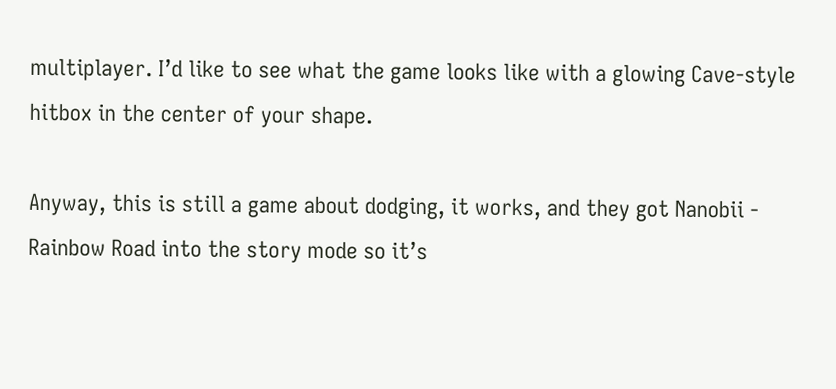multiplayer. I’d like to see what the game looks like with a glowing Cave-style hitbox in the center of your shape.

Anyway, this is still a game about dodging, it works, and they got Nanobii - Rainbow Road into the story mode so it’s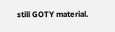still GOTY material.